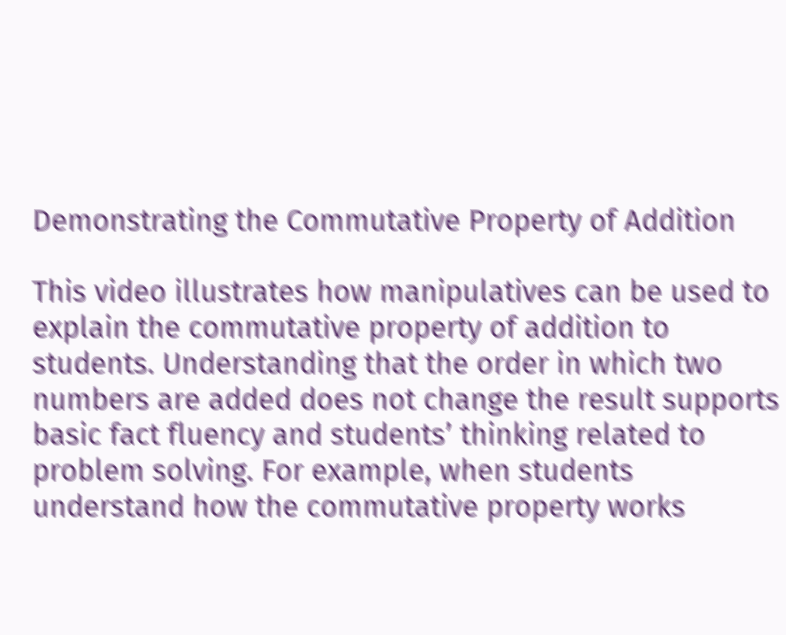Demonstrating the Commutative Property of Addition

This video illustrates how manipulatives can be used to explain the commutative property of addition to students. Understanding that the order in which two numbers are added does not change the result supports basic fact fluency and students’ thinking related to problem solving. For example, when students understand how the commutative property works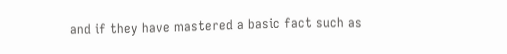and if they have mastered a basic fact such as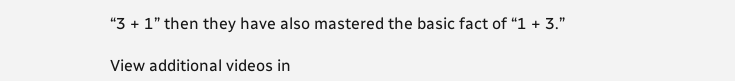“3 + 1” then they have also mastered the basic fact of “1 + 3.”

View additional videos in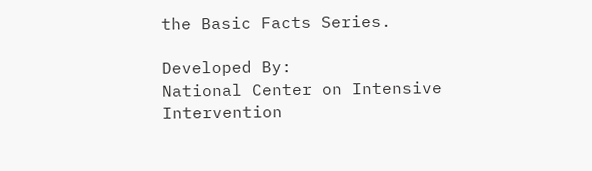the Basic Facts Series.

Developed By:
National Center on Intensive Intervention